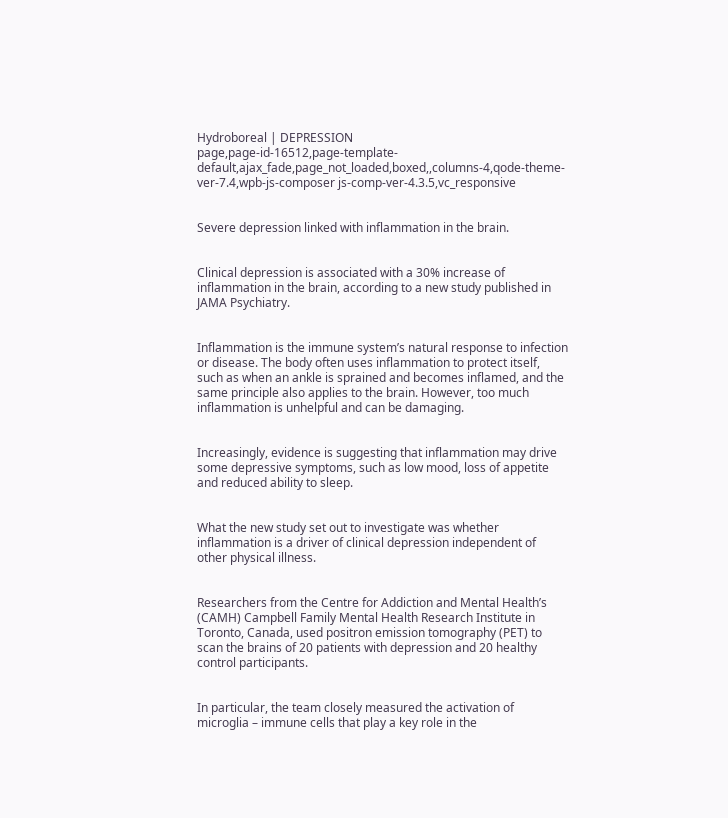Hydroboreal | DEPRESSION
page,page-id-16512,page-template-default,ajax_fade,page_not_loaded,boxed,,columns-4,qode-theme-ver-7.4,wpb-js-composer js-comp-ver-4.3.5,vc_responsive


Severe depression linked with inflammation in the brain.


Clinical depression is associated with a 30% increase of inflammation in the brain, according to a new study published in JAMA Psychiatry.


Inflammation is the immune system’s natural response to infection or disease. The body often uses inflammation to protect itself, such as when an ankle is sprained and becomes inflamed, and the same principle also applies to the brain. However, too much inflammation is unhelpful and can be damaging.


Increasingly, evidence is suggesting that inflammation may drive some depressive symptoms, such as low mood, loss of appetite and reduced ability to sleep.


What the new study set out to investigate was whether inflammation is a driver of clinical depression independent of other physical illness.


Researchers from the Centre for Addiction and Mental Health’s (CAMH) Campbell Family Mental Health Research Institute in Toronto, Canada, used positron emission tomography (PET) to scan the brains of 20 patients with depression and 20 healthy control participants.


In particular, the team closely measured the activation of microglia – immune cells that play a key role in the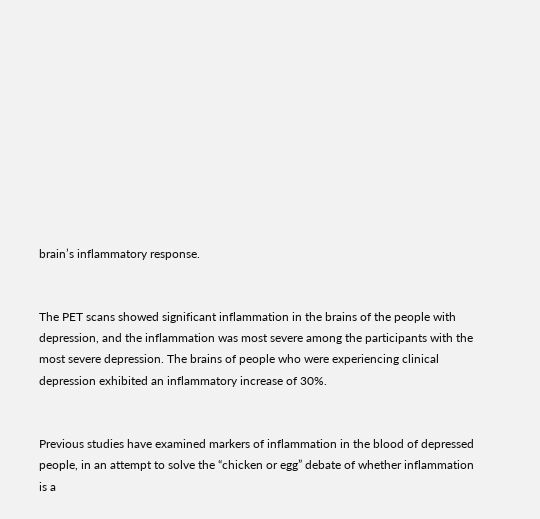brain’s inflammatory response.


The PET scans showed significant inflammation in the brains of the people with depression, and the inflammation was most severe among the participants with the most severe depression. The brains of people who were experiencing clinical depression exhibited an inflammatory increase of 30%.


Previous studies have examined markers of inflammation in the blood of depressed people, in an attempt to solve the “chicken or egg” debate of whether inflammation is a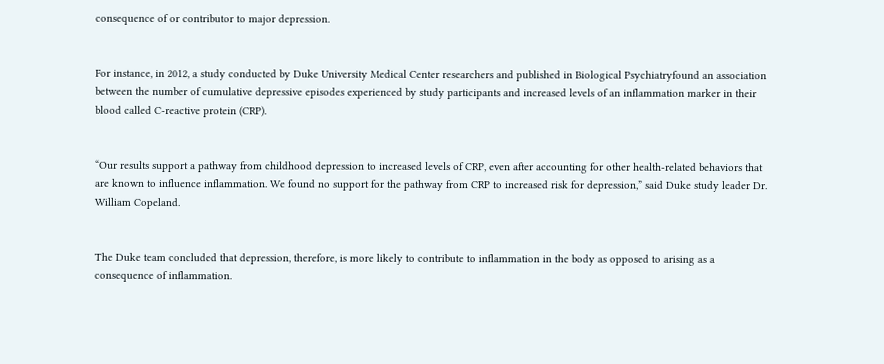consequence of or contributor to major depression.


For instance, in 2012, a study conducted by Duke University Medical Center researchers and published in Biological Psychiatryfound an association between the number of cumulative depressive episodes experienced by study participants and increased levels of an inflammation marker in their blood called C-reactive protein (CRP).


“Our results support a pathway from childhood depression to increased levels of CRP, even after accounting for other health-related behaviors that are known to influence inflammation. We found no support for the pathway from CRP to increased risk for depression,” said Duke study leader Dr. William Copeland.


The Duke team concluded that depression, therefore, is more likely to contribute to inflammation in the body as opposed to arising as a consequence of inflammation.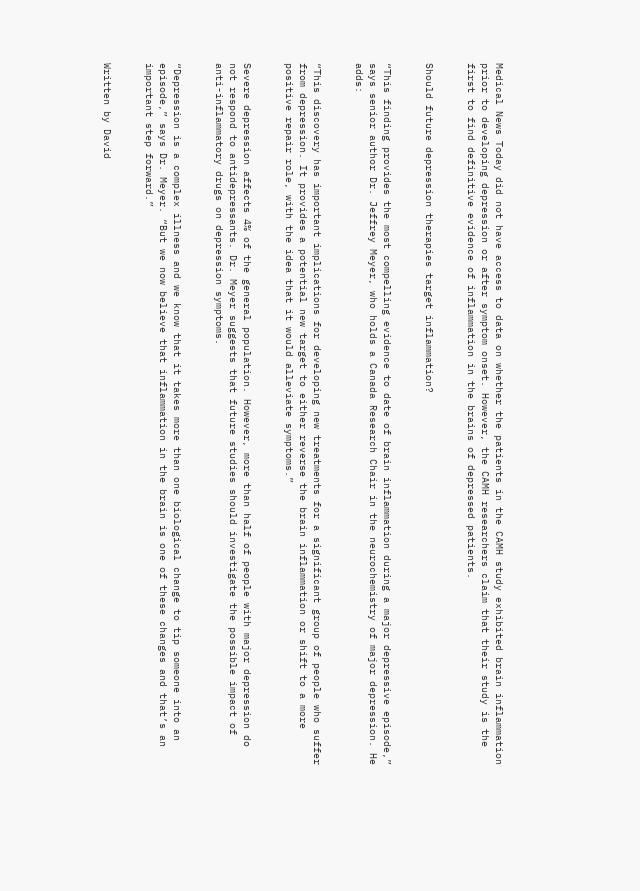Medical News Today did not have access to data on whether the patients in the CAMH study exhibited brain inflammation prior to developing depression or after symptom onset. However, the CAMH researchers claim that their study is the first to find definitive evidence of inflammation in the brains of depressed patients.


Should future depression therapies target inflammation?


“This finding provides the most compelling evidence to date of brain inflammation during a major depressive episode,” says senior author Dr. Jeffrey Meyer, who holds a Canada Research Chair in the neurochemistry of major depression. He adds:


“This discovery has important implications for developing new treatments for a significant group of people who suffer from depression. It provides a potential new target to either reverse the brain inflammation or shift to a more positive repair role, with the idea that it would alleviate symptoms.”


Severe depression affects 4% of the general population. However, more than half of people with major depression do not respond to antidepressants. Dr. Meyer suggests that future studies should investigate the possible impact of anti-inflammatory drugs on depression symptoms.


“Depression is a complex illness and we know that it takes more than one biological change to tip someone into an episode,” says Dr. Meyer. “But we now believe that inflammation in the brain is one of these changes and that’s an important step forward.”


Written by David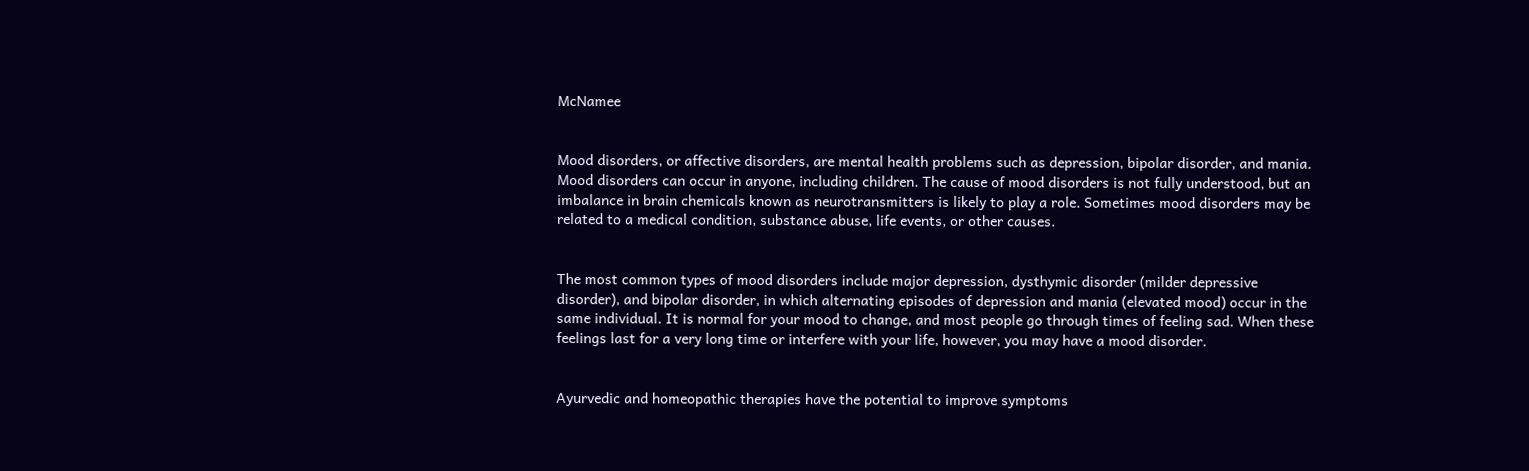McNamee


Mood disorders, or affective disorders, are mental health problems such as depression, bipolar disorder, and mania. Mood disorders can occur in anyone, including children. The cause of mood disorders is not fully understood, but an imbalance in brain chemicals known as neurotransmitters is likely to play a role. Sometimes mood disorders may be related to a medical condition, substance abuse, life events, or other causes.


The most common types of mood disorders include major depression, dysthymic disorder (milder depressive disorder), and bipolar disorder, in which alternating episodes of depression and mania (elevated mood) occur in the same individual. It is normal for your mood to change, and most people go through times of feeling sad. When these feelings last for a very long time or interfere with your life, however, you may have a mood disorder.


Ayurvedic and homeopathic therapies have the potential to improve symptoms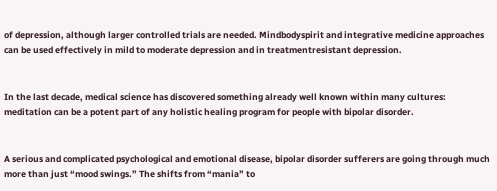of depression, although larger controlled trials are needed. Mindbodyspirit and integrative medicine approaches can be used effectively in mild to moderate depression and in treatmentresistant depression.


In the last decade, medical science has discovered something already well known within many cultures: meditation can be a potent part of any holistic healing program for people with bipolar disorder.


A serious and complicated psychological and emotional disease, bipolar disorder sufferers are going through much more than just “mood swings.” The shifts from “mania” to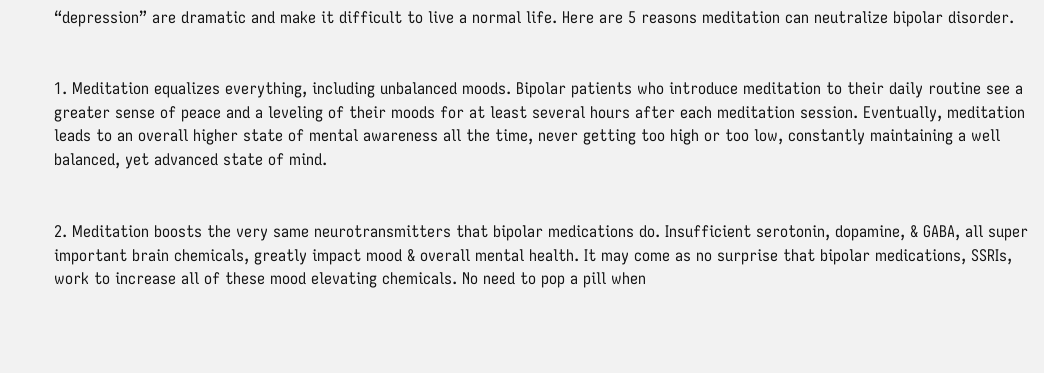“depression” are dramatic and make it difficult to live a normal life. Here are 5 reasons meditation can neutralize bipolar disorder.


1. Meditation equalizes everything, including unbalanced moods. Bipolar patients who introduce meditation to their daily routine see a greater sense of peace and a leveling of their moods for at least several hours after each meditation session. Eventually, meditation leads to an overall higher state of mental awareness all the time, never getting too high or too low, constantly maintaining a well balanced, yet advanced state of mind.


2. Meditation boosts the very same neurotransmitters that bipolar medications do. Insufficient serotonin, dopamine, & GABA, all super important brain chemicals, greatly impact mood & overall mental health. It may come as no surprise that bipolar medications, SSRIs, work to increase all of these mood elevating chemicals. No need to pop a pill when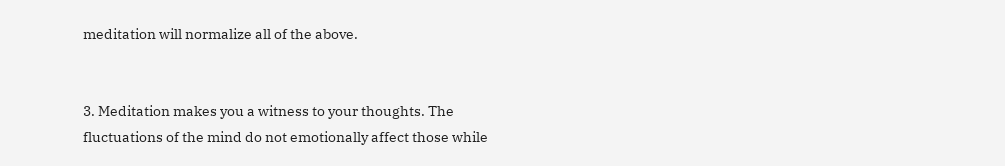meditation will normalize all of the above.


3. Meditation makes you a witness to your thoughts. The fluctuations of the mind do not emotionally affect those while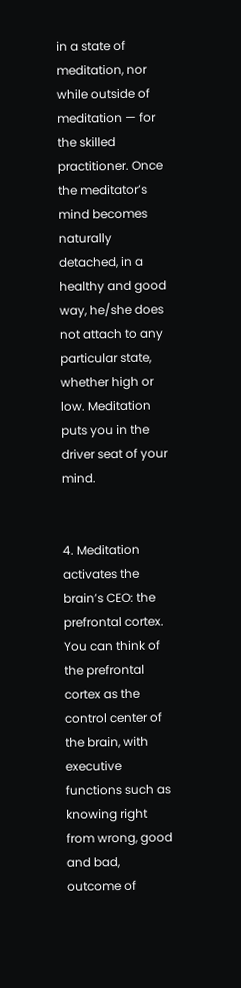in a state of meditation, nor while outside of meditation — for the skilled practitioner. Once the meditator’s mind becomes naturally detached, in a healthy and good way, he/she does not attach to any particular state, whether high or low. Meditation puts you in the driver seat of your mind.


4. Meditation activates the brain’s CEO: the prefrontal cortex. You can think of the prefrontal cortex as the control center of the brain, with executive functions such as knowing right from wrong, good and bad, outcome of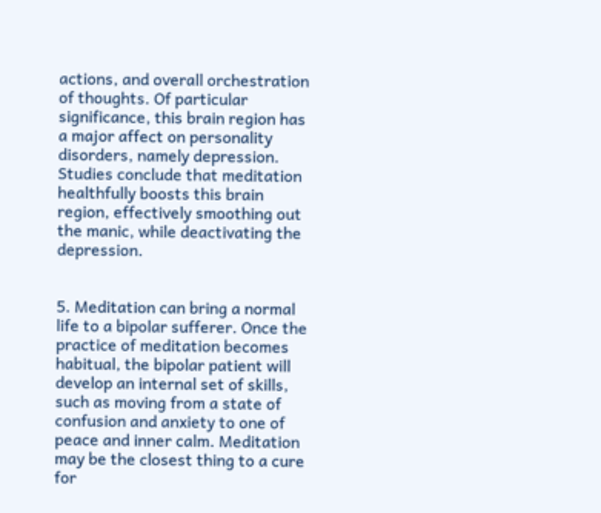actions, and overall orchestration of thoughts. Of particular significance, this brain region has a major affect on personality disorders, namely depression. Studies conclude that meditation healthfully boosts this brain region, effectively smoothing out the manic, while deactivating the depression.


5. Meditation can bring a normal life to a bipolar sufferer. Once the practice of meditation becomes habitual, the bipolar patient will develop an internal set of skills, such as moving from a state of confusion and anxiety to one of peace and inner calm. Meditation may be the closest thing to a cure for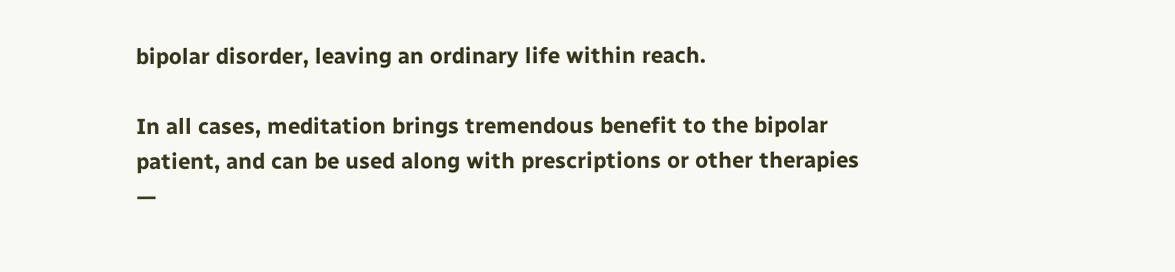bipolar disorder, leaving an ordinary life within reach.

In all cases, meditation brings tremendous benefit to the bipolar patient, and can be used along with prescriptions or other therapies —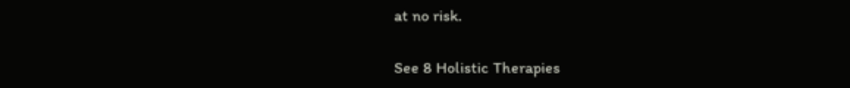at no risk.


See 8 Holistic Therapies